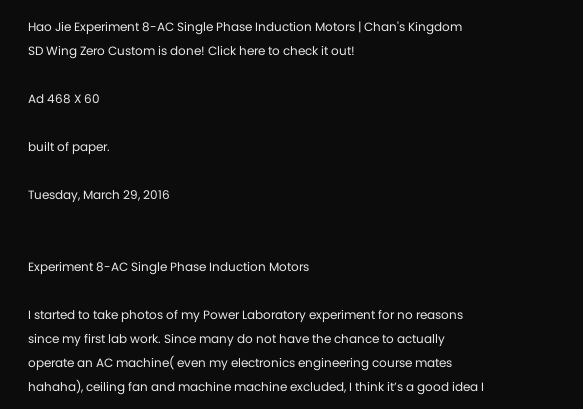Hao Jie Experiment 8-AC Single Phase Induction Motors | Chan's Kingdom
SD Wing Zero Custom is done! Click here to check it out!

Ad 468 X 60

built of paper.

Tuesday, March 29, 2016


Experiment 8-AC Single Phase Induction Motors

I started to take photos of my Power Laboratory experiment for no reasons since my first lab work. Since many do not have the chance to actually operate an AC machine( even my electronics engineering course mates hahaha), ceiling fan and machine machine excluded, I think it’s a good idea I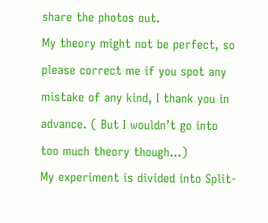share the photos out.
My theory might not be perfect, so please correct me if you spot any mistake of any kind, I thank you in advance. ( But I wouldn’t go into too much theory though…)
My experiment is divided into Split-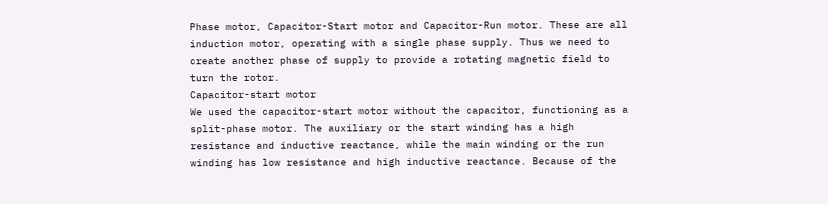Phase motor, Capacitor-Start motor and Capacitor-Run motor. These are all induction motor, operating with a single phase supply. Thus we need to create another phase of supply to provide a rotating magnetic field to turn the rotor.
Capacitor-start motor
We used the capacitor-start motor without the capacitor, functioning as a split-phase motor. The auxiliary or the start winding has a high resistance and inductive reactance, while the main winding or the run winding has low resistance and high inductive reactance. Because of the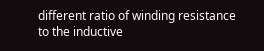different ratio of winding resistance to the inductive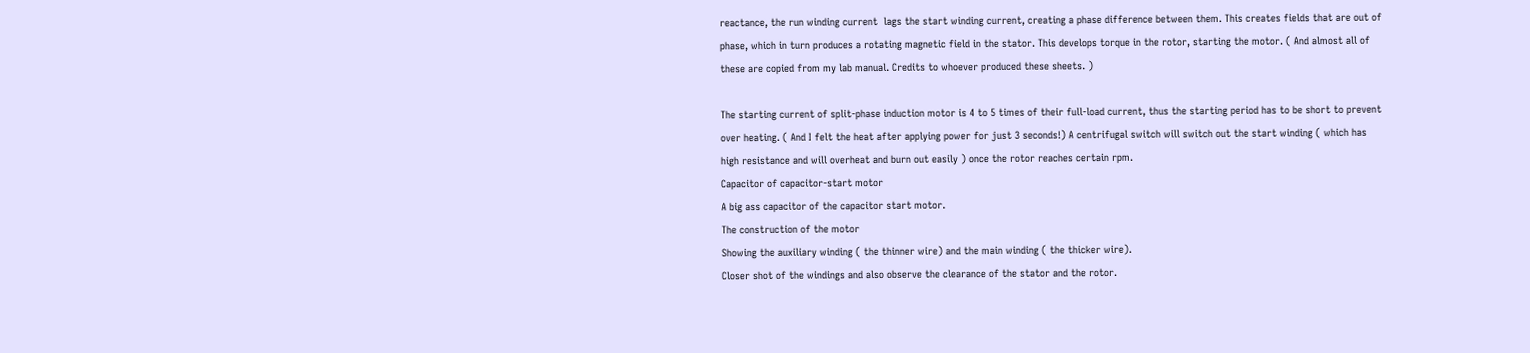reactance, the run winding current  lags the start winding current, creating a phase difference between them. This creates fields that are out of phase, which in turn produces a rotating magnetic field in the stator. This develops torque in the rotor, starting the motor. ( And almost all of these are copied from my lab manual. Credits to whoever produced these sheets. )

The starting current of split-phase induction motor is 4 to 5 times of their full-load current, thus the starting period has to be short to prevent over heating. ( And I felt the heat after applying power for just 3 seconds!) A centrifugal switch will switch out the start winding ( which has high resistance and will overheat and burn out easily ) once the rotor reaches certain rpm.
Capacitor of capacitor-start motor
A big ass capacitor of the capacitor start motor.
The construction of the motor
Showing the auxiliary winding ( the thinner wire) and the main winding ( the thicker wire).
Closer shot of the windings and also observe the clearance of the stator and the rotor.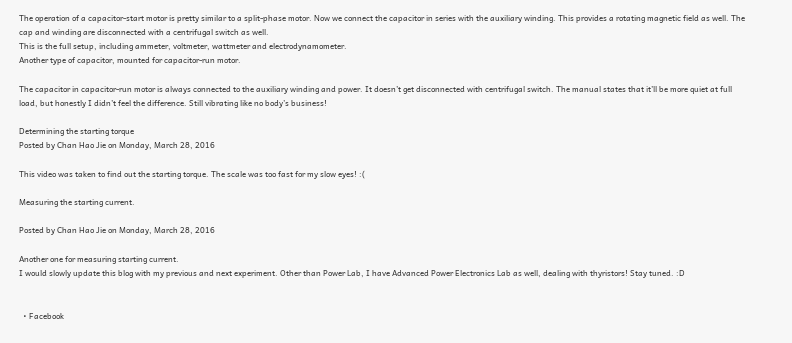The operation of a capacitor-start motor is pretty similar to a split-phase motor. Now we connect the capacitor in series with the auxiliary winding. This provides a rotating magnetic field as well. The cap and winding are disconnected with a centrifugal switch as well.
This is the full setup, including ammeter, voltmeter, wattmeter and electrodynamometer.
Another type of capacitor, mounted for capacitor-run motor.

The capacitor in capacitor-run motor is always connected to the auxiliary winding and power. It doesn’t get disconnected with centrifugal switch. The manual states that it’ll be more quiet at full load, but honestly I didn’t feel the difference. Still vibrating like no body’s business!

Determining the starting torque
Posted by Chan Hao Jie on Monday, March 28, 2016

This video was taken to find out the starting torque. The scale was too fast for my slow eyes! :(

Measuring the starting current.

Posted by Chan Hao Jie on Monday, March 28, 2016

Another one for measuring starting current.
I would slowly update this blog with my previous and next experiment. Other than Power Lab, I have Advanced Power Electronics Lab as well, dealing with thyristors! Stay tuned. :D


  • Facebook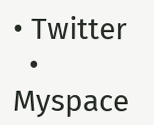• Twitter
  • Myspace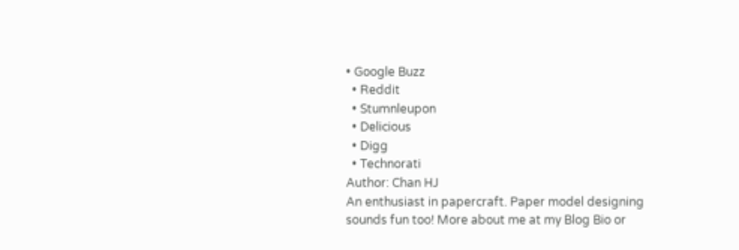• Google Buzz
  • Reddit
  • Stumnleupon
  • Delicious
  • Digg
  • Technorati
Author: Chan HJ
An enthusiast in papercraft. Paper model designing sounds fun too! More about me at my Blog Bio or